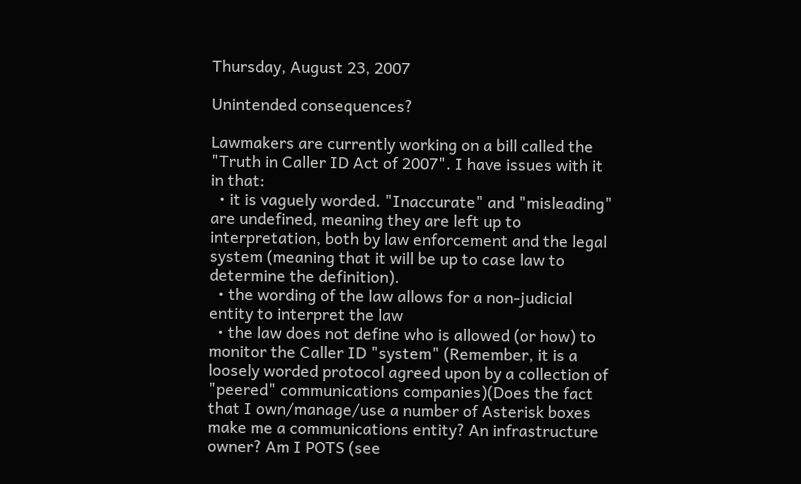Thursday, August 23, 2007

Unintended consequences?

Lawmakers are currently working on a bill called the "Truth in Caller ID Act of 2007". I have issues with it in that:
  • it is vaguely worded. "Inaccurate" and "misleading" are undefined, meaning they are left up to interpretation, both by law enforcement and the legal system (meaning that it will be up to case law to determine the definition).
  • the wording of the law allows for a non-judicial entity to interpret the law
  • the law does not define who is allowed (or how) to monitor the Caller ID "system" (Remember, it is a loosely worded protocol agreed upon by a collection of "peered" communications companies)(Does the fact that I own/manage/use a number of Asterisk boxes make me a communications entity? An infrastructure owner? Am I POTS (see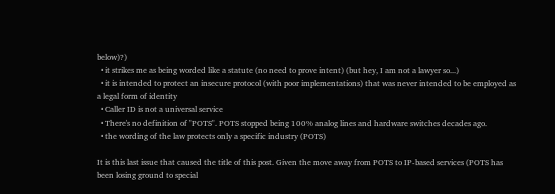below)?)
  • it strikes me as being worded like a statute (no need to prove intent) (but hey, I am not a lawyer so...)
  • it is intended to protect an insecure protocol (with poor implementations) that was never intended to be employed as a legal form of identity
  • Caller ID is not a universal service
  • There's no definition of "POTS". POTS stopped being 100% analog lines and hardware switches decades ago.
  • the wording of the law protects only a specific industry (POTS)

It is this last issue that caused the title of this post. Given the move away from POTS to IP-based services (POTS has been losing ground to special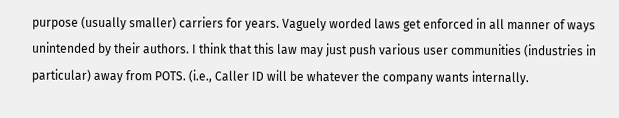purpose (usually smaller) carriers for years. Vaguely worded laws get enforced in all manner of ways unintended by their authors. I think that this law may just push various user communities (industries in particular) away from POTS. (i.e., Caller ID will be whatever the company wants internally.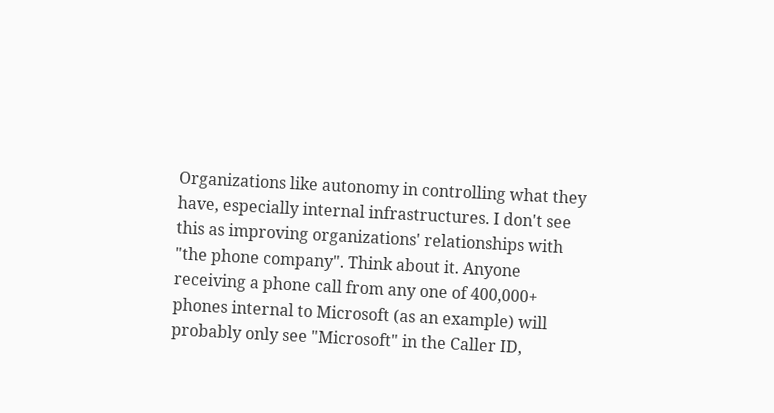Organizations like autonomy in controlling what they have, especially internal infrastructures. I don't see this as improving organizations' relationships with "the phone company". Think about it. Anyone receiving a phone call from any one of 400,000+ phones internal to Microsoft (as an example) will probably only see "Microsoft" in the Caller ID,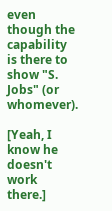even though the capability is there to show "S. Jobs" (or whomever).

[Yeah, I know he doesn't work there.]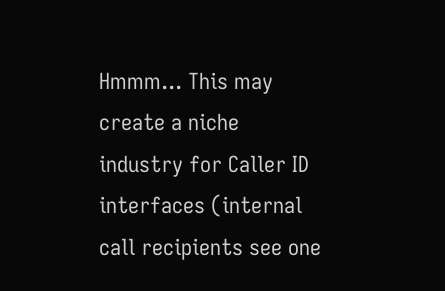Hmmm... This may create a niche industry for Caller ID interfaces (internal call recipients see one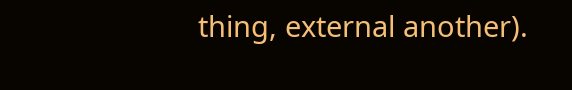thing, external another).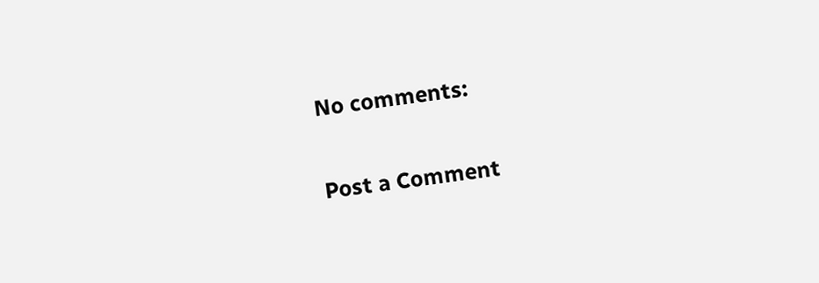No comments:

Post a Comment